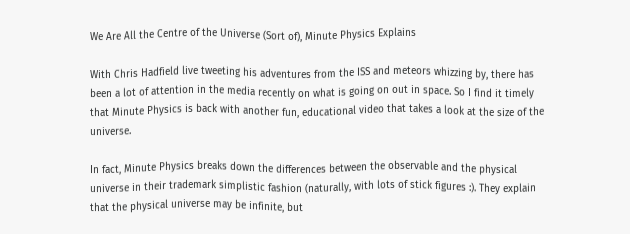We Are All the Centre of the Universe (Sort of), Minute Physics Explains

With Chris Hadfield live tweeting his adventures from the ISS and meteors whizzing by, there has been a lot of attention in the media recently on what is going on out in space. So I find it timely that Minute Physics is back with another fun, educational video that takes a look at the size of the universe.

In fact, Minute Physics breaks down the differences between the observable and the physical universe in their trademark simplistic fashion (naturally, with lots of stick figures :). They explain that the physical universe may be infinite, but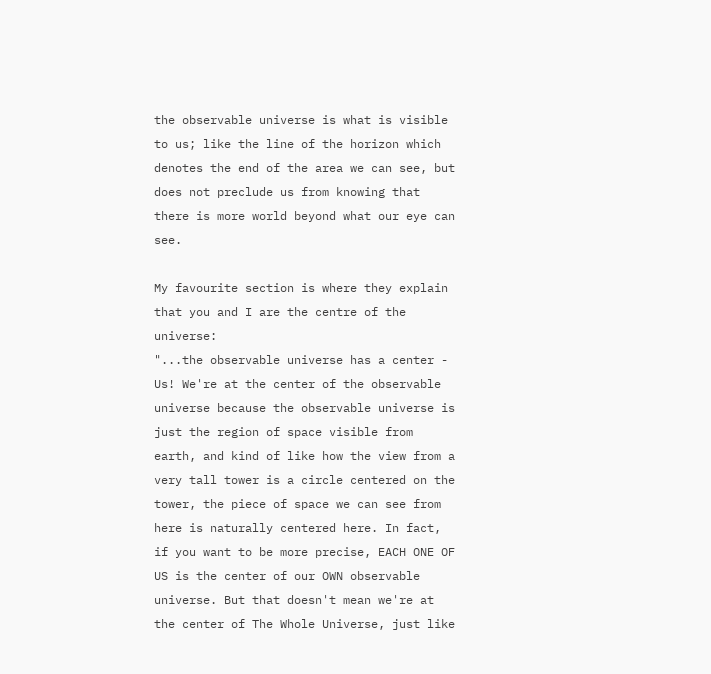the observable universe is what is visible to us; like the line of the horizon which denotes the end of the area we can see, but does not preclude us from knowing that there is more world beyond what our eye can see.

My favourite section is where they explain that you and I are the centre of the universe:
"...the observable universe has a center - Us! We're at the center of the observable universe because the observable universe is just the region of space visible from earth, and kind of like how the view from a very tall tower is a circle centered on the tower, the piece of space we can see from here is naturally centered here. In fact, if you want to be more precise, EACH ONE OF US is the center of our OWN observable universe. But that doesn't mean we're at the center of The Whole Universe, just like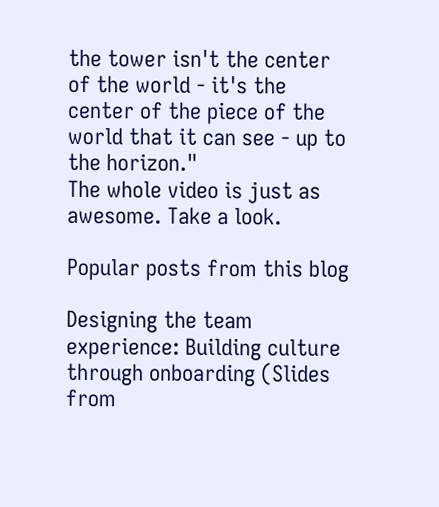the tower isn't the center of the world - it's the center of the piece of the world that it can see - up to the horizon."
The whole video is just as awesome. Take a look.

Popular posts from this blog

Designing the team experience: Building culture through onboarding (Slides from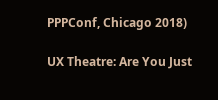PPPConf, Chicago 2018)

UX Theatre: Are You Just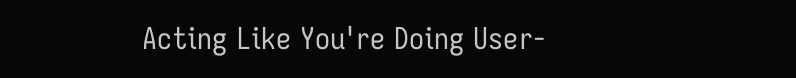Acting Like You're Doing User-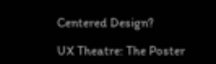Centered Design?

UX Theatre: The Poster